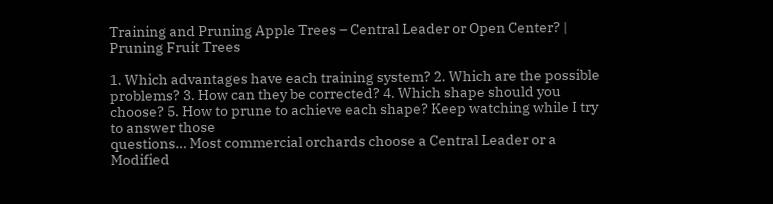Training and Pruning Apple Trees – Central Leader or Open Center? | Pruning Fruit Trees

1. Which advantages have each training system? 2. Which are the possible problems? 3. How can they be corrected? 4. Which shape should you choose? 5. How to prune to achieve each shape? Keep watching while I try to answer those
questions… Most commercial orchards choose a Central Leader or a Modified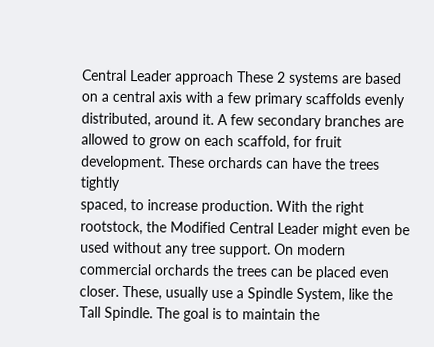Central Leader approach These 2 systems are based on a central axis with a few primary scaffolds evenly distributed, around it. A few secondary branches are allowed to grow on each scaffold, for fruit development. These orchards can have the trees tightly
spaced, to increase production. With the right rootstock, the Modified Central Leader might even be used without any tree support. On modern commercial orchards the trees can be placed even closer. These, usually use a Spindle System, like the Tall Spindle. The goal is to maintain the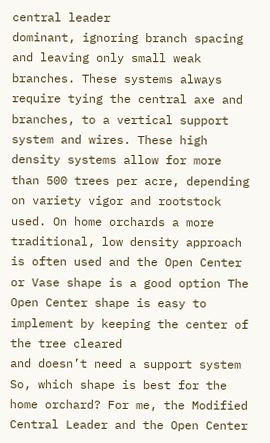central leader
dominant, ignoring branch spacing and leaving only small weak branches. These systems always require tying the central axe and branches, to a vertical support system and wires. These high density systems allow for more than 500 trees per acre, depending on variety vigor and rootstock used. On home orchards a more traditional, low density approach is often used and the Open Center or Vase shape is a good option The Open Center shape is easy to implement by keeping the center of the tree cleared
and doesn’t need a support system So, which shape is best for the home orchard? For me, the Modified Central Leader and the Open Center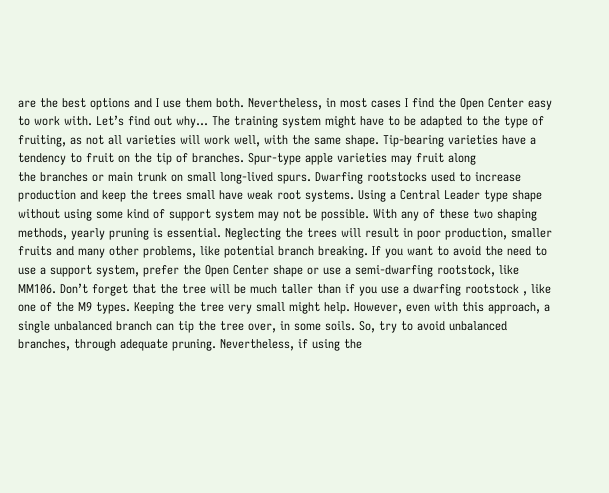are the best options and I use them both. Nevertheless, in most cases I find the Open Center easy to work with. Let’s find out why… The training system might have to be adapted to the type of fruiting, as not all varieties will work well, with the same shape. Tip-bearing varieties have a tendency to fruit on the tip of branches. Spur-type apple varieties may fruit along
the branches or main trunk on small long-lived spurs. Dwarfing rootstocks used to increase production and keep the trees small have weak root systems. Using a Central Leader type shape without using some kind of support system may not be possible. With any of these two shaping methods, yearly pruning is essential. Neglecting the trees will result in poor production, smaller fruits and many other problems, like potential branch breaking. If you want to avoid the need to use a support system, prefer the Open Center shape or use a semi-dwarfing rootstock, like MM106. Don’t forget that the tree will be much taller than if you use a dwarfing rootstock , like one of the M9 types. Keeping the tree very small might help. However, even with this approach, a single unbalanced branch can tip the tree over, in some soils. So, try to avoid unbalanced branches, through adequate pruning. Nevertheless, if using the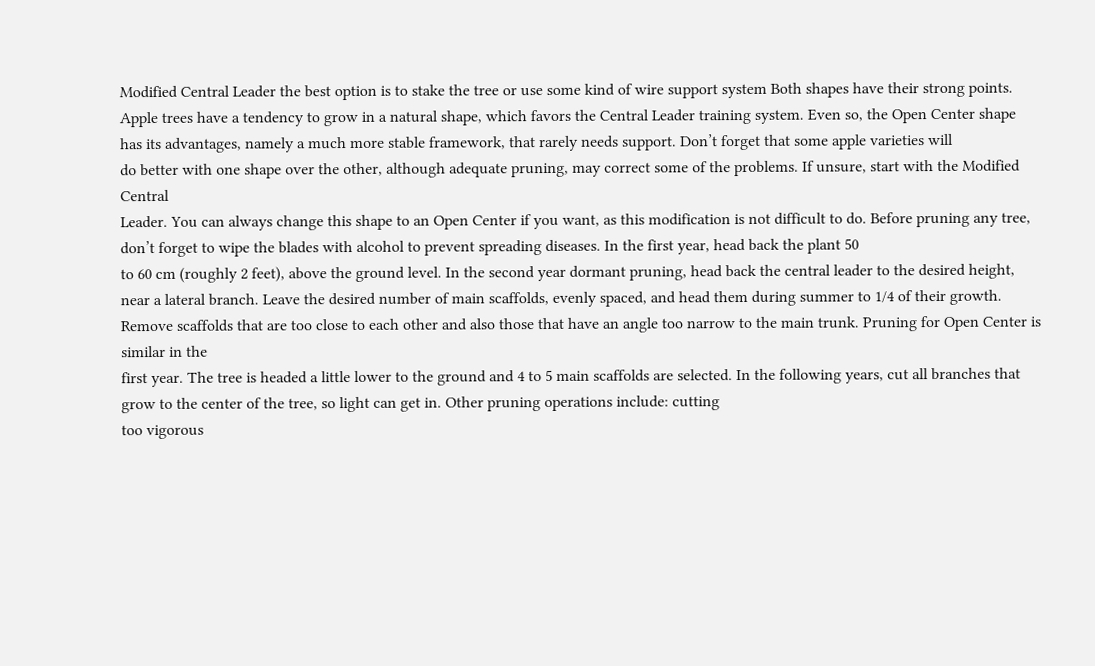Modified Central Leader the best option is to stake the tree or use some kind of wire support system Both shapes have their strong points. Apple trees have a tendency to grow in a natural shape, which favors the Central Leader training system. Even so, the Open Center shape has its advantages, namely a much more stable framework, that rarely needs support. Don’t forget that some apple varieties will
do better with one shape over the other, although adequate pruning, may correct some of the problems. If unsure, start with the Modified Central
Leader. You can always change this shape to an Open Center if you want, as this modification is not difficult to do. Before pruning any tree, don’t forget to wipe the blades with alcohol to prevent spreading diseases. In the first year, head back the plant 50
to 60 cm (roughly 2 feet), above the ground level. In the second year dormant pruning, head back the central leader to the desired height, near a lateral branch. Leave the desired number of main scaffolds, evenly spaced, and head them during summer to 1/4 of their growth. Remove scaffolds that are too close to each other and also those that have an angle too narrow to the main trunk. Pruning for Open Center is similar in the
first year. The tree is headed a little lower to the ground and 4 to 5 main scaffolds are selected. In the following years, cut all branches that grow to the center of the tree, so light can get in. Other pruning operations include: cutting
too vigorous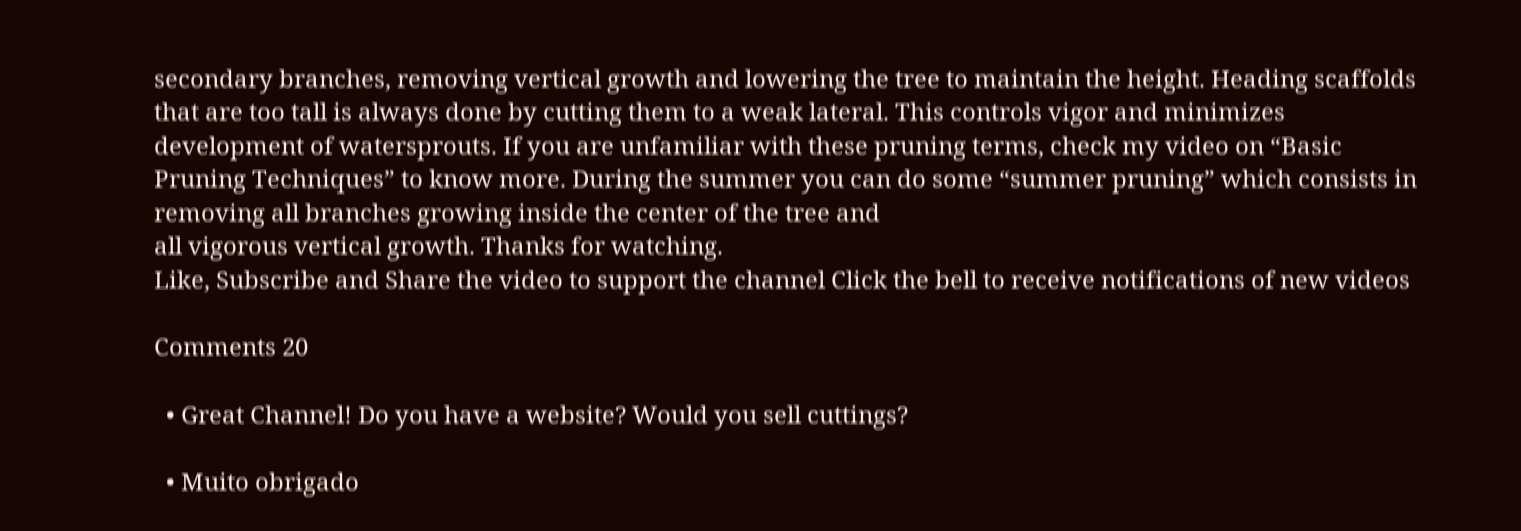secondary branches, removing vertical growth and lowering the tree to maintain the height. Heading scaffolds that are too tall is always done by cutting them to a weak lateral. This controls vigor and minimizes development of watersprouts. If you are unfamiliar with these pruning terms, check my video on “Basic Pruning Techniques” to know more. During the summer you can do some “summer pruning” which consists in removing all branches growing inside the center of the tree and
all vigorous vertical growth. Thanks for watching.
Like, Subscribe and Share the video to support the channel Click the bell to receive notifications of new videos

Comments 20

  • Great Channel! Do you have a website? Would you sell cuttings?

  • Muito obrigado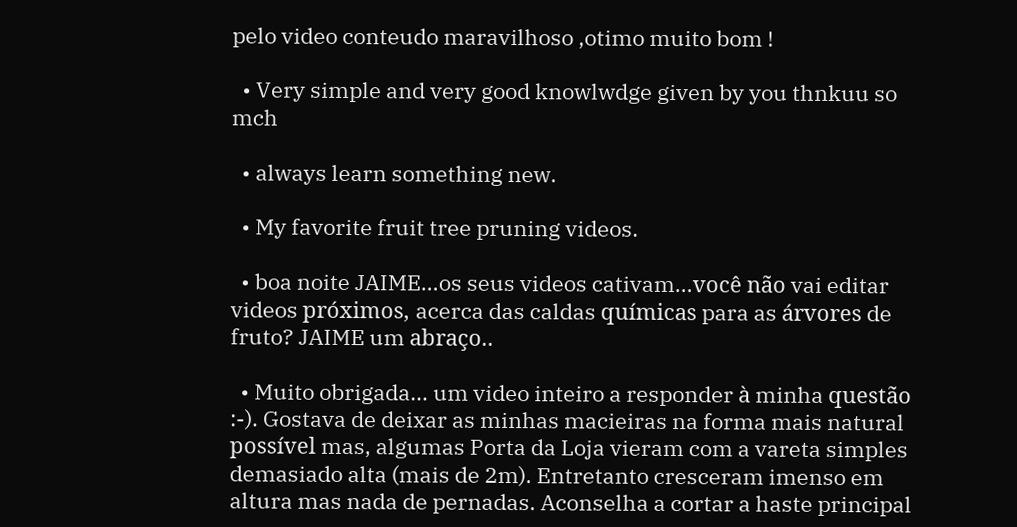pelo video conteudo maravilhoso ,otimo muito bom !

  • Very simple and very good knowlwdge given by you thnkuu so mch

  • always learn something new.

  • My favorite fruit tree pruning videos.

  • boa noite JAIME…os seus videos cativam…você não vai editar videos próximos, acerca das caldas químicas para as árvores de fruto? JAIME um abraço..

  • Muito obrigada… um video inteiro a responder à minha questão :-). Gostava de deixar as minhas macieiras na forma mais natural possível mas, algumas Porta da Loja vieram com a vareta simples demasiado alta (mais de 2m). Entretanto cresceram imenso em altura mas nada de pernadas. Aconselha a cortar a haste principal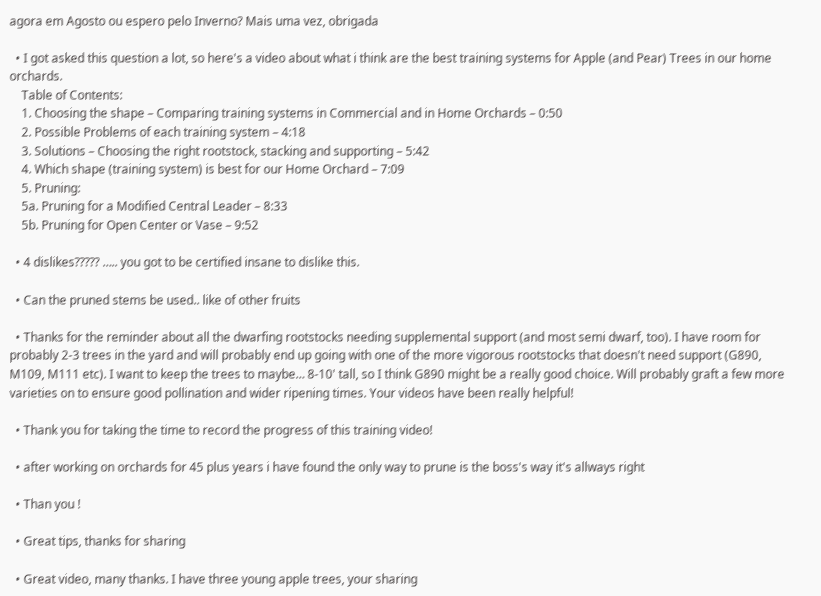agora em Agosto ou espero pelo Inverno? Mais uma vez, obrigada

  • I got asked this question a lot, so here's a video about what i think are the best training systems for Apple (and Pear) Trees in our home orchards.
    Table of Contents:
    1. Choosing the shape – Comparing training systems in Commercial and in Home Orchards – 0:50
    2. Possible Problems of each training system – 4:18
    3. Solutions – Choosing the right rootstock, stacking and supporting – 5:42
    4. Which shape (training system) is best for our Home Orchard – 7:09
    5. Pruning:
    5a. Pruning for a Modified Central Leader – 8:33
    5b. Pruning for Open Center or Vase – 9:52

  • 4 dislikes????? ….. you got to be certified insane to dislike this.

  • Can the pruned stems be used.. like of other fruits

  • Thanks for the reminder about all the dwarfing rootstocks needing supplemental support (and most semi dwarf, too). I have room for probably 2-3 trees in the yard and will probably end up going with one of the more vigorous rootstocks that doesn't need support (G890, M109, M111 etc). I want to keep the trees to maybe… 8-10' tall, so I think G890 might be a really good choice. Will probably graft a few more varieties on to ensure good pollination and wider ripening times. Your videos have been really helpful!

  • Thank you for taking the time to record the progress of this training video!

  • after working on orchards for 45 plus years i have found the only way to prune is the boss's way it's allways right

  • Than you !

  • Great tips, thanks for sharing

  • Great video, many thanks. I have three young apple trees, your sharing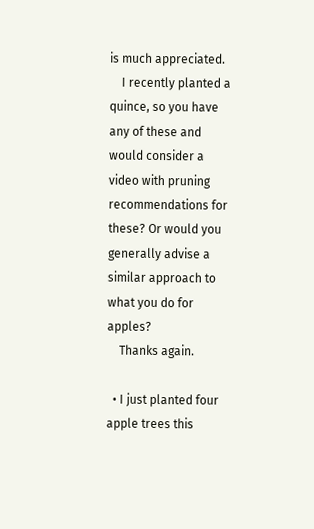is much appreciated.
    I recently planted a quince, so you have any of these and would consider a video with pruning recommendations for these? Or would you generally advise a similar approach to what you do for apples?
    Thanks again.

  • I just planted four apple trees this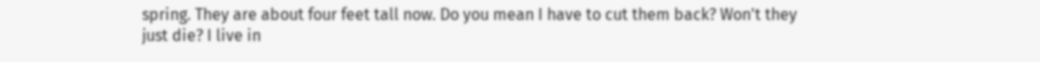spring. They are about four feet tall now. Do you mean I have to cut them back? Won't they just die? I live in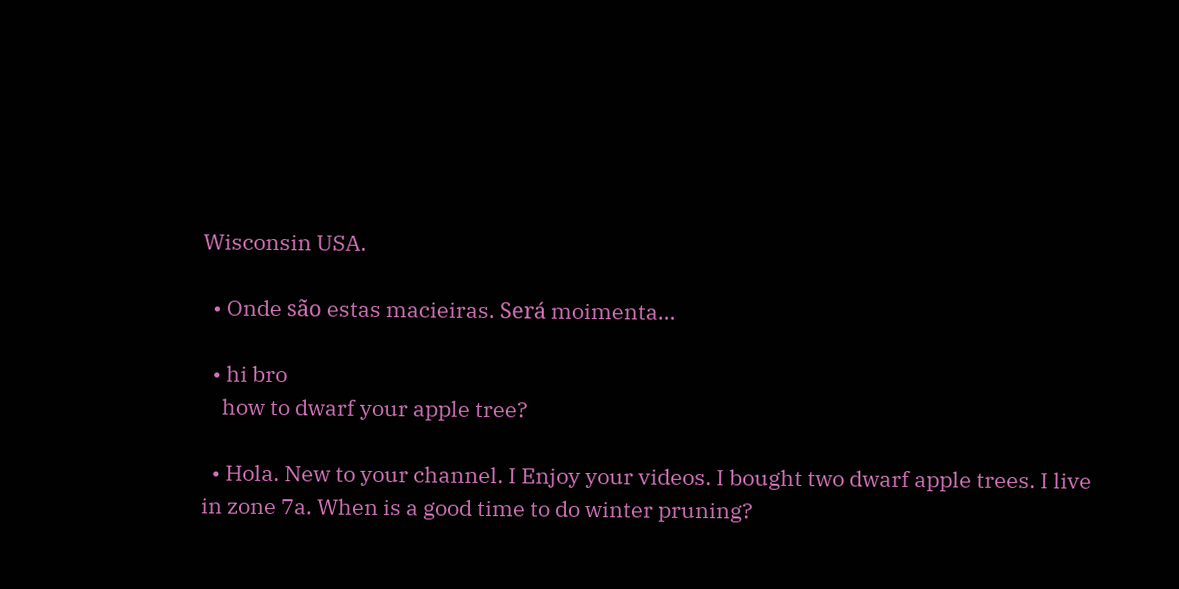Wisconsin USA.

  • Onde são estas macieiras. Será moimenta…

  • hi bro
    how to dwarf your apple tree?

  • Hola. New to your channel. I Enjoy your videos. I bought two dwarf apple trees. I live in zone 7a. When is a good time to do winter pruning?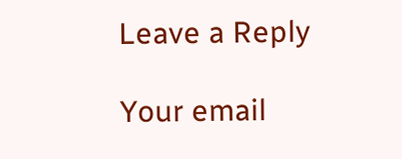Leave a Reply

Your email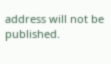address will not be published.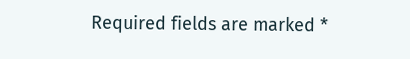Required fields are marked *